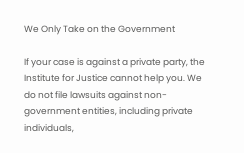We Only Take on the Government

If your case is against a private party, the Institute for Justice cannot help you. We do not file lawsuits against non-government entities, including private individuals,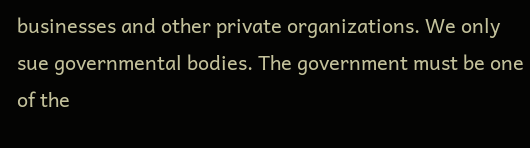businesses and other private organizations. We only sue governmental bodies. The government must be one of the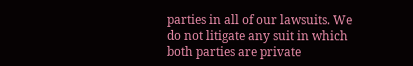parties in all of our lawsuits. We do not litigate any suit in which both parties are private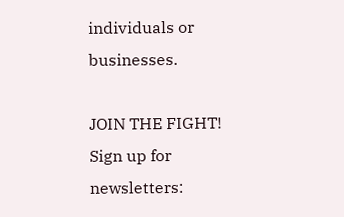individuals or businesses.

JOIN THE FIGHT!   Sign up for newsletters: